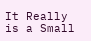It Really is a Small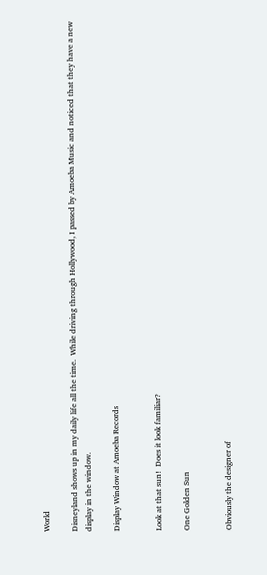World

Disneyland shows up in my daily life all the time.  While driving through Hollywood, I passed by Amoeba Music and noticed that they have a new display in the window.

Display Window at Amoeba Records


Look at that sun!  Does it look familiar?

One Golden Sun


Obviously the designer of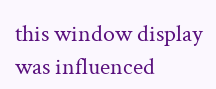this window display was influenced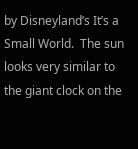by Disneyland’s It’s a Small World.  The sun looks very similar to the giant clock on the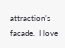attraction’s facade.  I love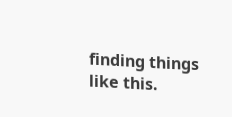finding things like this.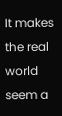It makes the real world seem a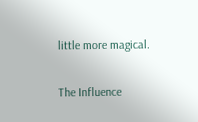little more magical.

The Influence